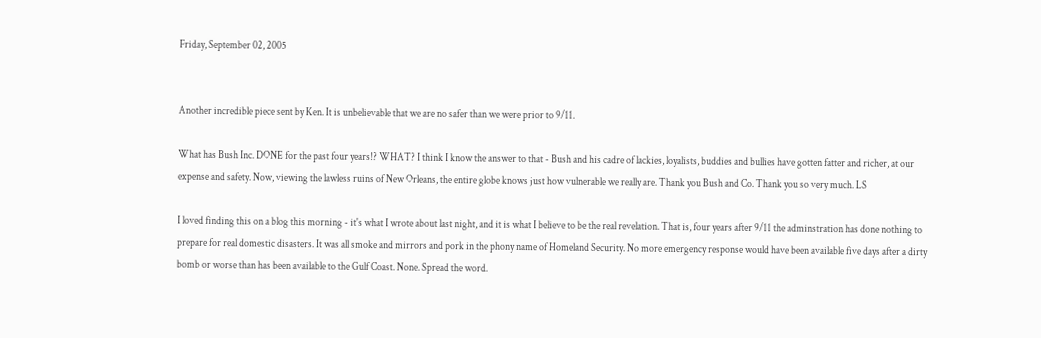Friday, September 02, 2005


Another incredible piece sent by Ken. It is unbelievable that we are no safer than we were prior to 9/11.

What has Bush Inc. DONE for the past four years!? WHAT? I think I know the answer to that - Bush and his cadre of lackies, loyalists, buddies and bullies have gotten fatter and richer, at our expense and safety. Now, viewing the lawless ruins of New Orleans, the entire globe knows just how vulnerable we really are. Thank you Bush and Co. Thank you so very much. LS

I loved finding this on a blog this morning - it's what I wrote about last night, and it is what I believe to be the real revelation. That is, four years after 9/11 the adminstration has done nothing to prepare for real domestic disasters. It was all smoke and mirrors and pork in the phony name of Homeland Security. No more emergency response would have been available five days after a dirty bomb or worse than has been available to the Gulf Coast. None. Spread the word.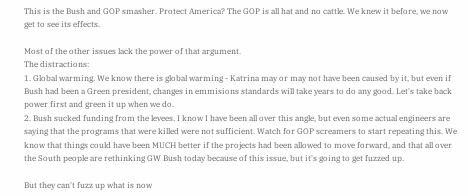This is the Bush and GOP smasher. Protect America? The GOP is all hat and no cattle. We knew it before, we now get to see its effects.

Most of the other issues lack the power of that argument.
The distractions:
1. Global warming. We know there is global warming - Katrina may or may not have been caused by it, but even if Bush had been a Green president, changes in emmisions standards will take years to do any good. Let's take back power first and green it up when we do.
2. Bush sucked funding from the levees. I know I have been all over this angle, but even some actual engineers are saying that the programs that were killed were not sufficient. Watch for GOP screamers to start repeating this. We know that things could have been MUCH better if the projects had been allowed to move forward, and that all over the South people are rethinking GW Bush today because of this issue, but it's going to get fuzzed up.

But they can't fuzz up what is now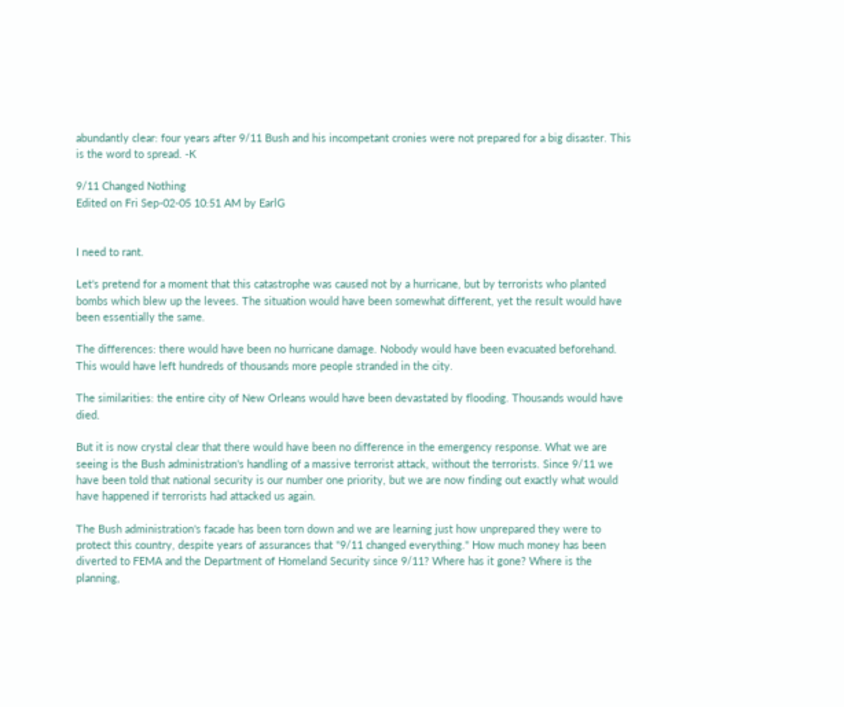abundantly clear: four years after 9/11 Bush and his incompetant cronies were not prepared for a big disaster. This is the word to spread. -K

9/11 Changed Nothing
Edited on Fri Sep-02-05 10:51 AM by EarlG


I need to rant.

Let's pretend for a moment that this catastrophe was caused not by a hurricane, but by terrorists who planted bombs which blew up the levees. The situation would have been somewhat different, yet the result would have been essentially the same.

The differences: there would have been no hurricane damage. Nobody would have been evacuated beforehand. This would have left hundreds of thousands more people stranded in the city.

The similarities: the entire city of New Orleans would have been devastated by flooding. Thousands would have died.

But it is now crystal clear that there would have been no difference in the emergency response. What we are seeing is the Bush administration's handling of a massive terrorist attack, without the terrorists. Since 9/11 we have been told that national security is our number one priority, but we are now finding out exactly what would have happened if terrorists had attacked us again.

The Bush administration's facade has been torn down and we are learning just how unprepared they were to protect this country, despite years of assurances that "9/11 changed everything." How much money has been diverted to FEMA and the Department of Homeland Security since 9/11? Where has it gone? Where is the planning,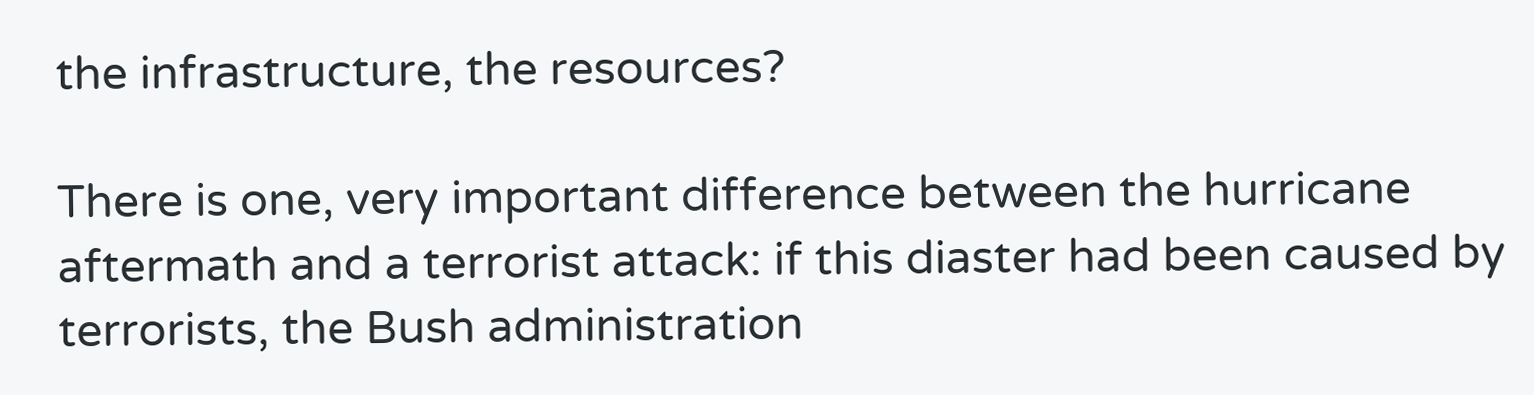the infrastructure, the resources?

There is one, very important difference between the hurricane aftermath and a terrorist attack: if this diaster had been caused by terrorists, the Bush administration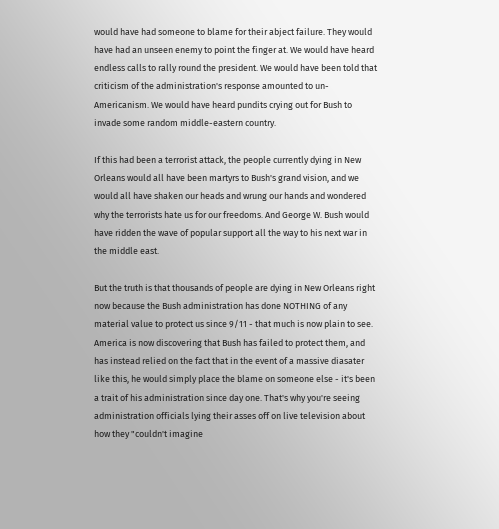would have had someone to blame for their abject failure. They would have had an unseen enemy to point the finger at. We would have heard endless calls to rally round the president. We would have been told that criticism of the administration's response amounted to un-Americanism. We would have heard pundits crying out for Bush to invade some random middle-eastern country.

If this had been a terrorist attack, the people currently dying in New Orleans would all have been martyrs to Bush's grand vision, and we would all have shaken our heads and wrung our hands and wondered why the terrorists hate us for our freedoms. And George W. Bush would have ridden the wave of popular support all the way to his next war in the middle east.

But the truth is that thousands of people are dying in New Orleans right now because the Bush administration has done NOTHING of any material value to protect us since 9/11 - that much is now plain to see. America is now discovering that Bush has failed to protect them, and has instead relied on the fact that in the event of a massive diasater like this, he would simply place the blame on someone else - it's been a trait of his administration since day one. That's why you're seeing administration officials lying their asses off on live television about how they "couldn't imagine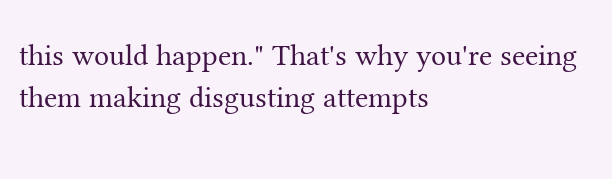this would happen." That's why you're seeing them making disgusting attempts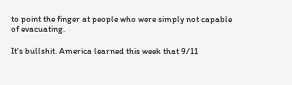to point the finger at people who were simply not capable of evacuating.

It's bullshit. America learned this week that 9/11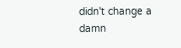didn't change a damn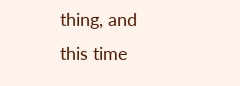thing, and this time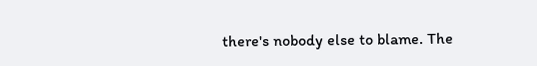there's nobody else to blame. The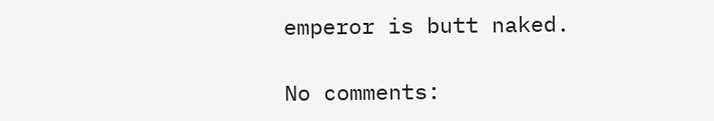emperor is butt naked.

No comments: